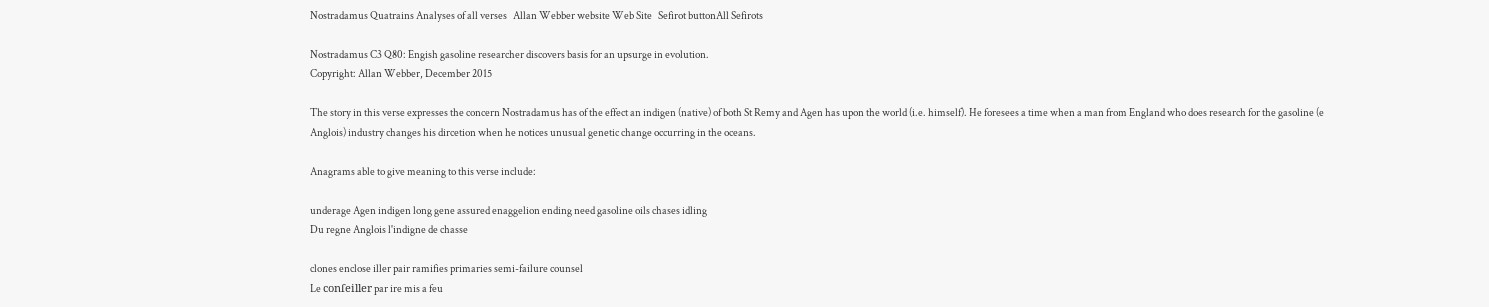Nostradamus Quatrains Analyses of all verses   Allan Webber website Web Site   Sefirot buttonAll Sefirots

Nostradamus C3 Q80: Engish gasoline researcher discovers basis for an upsurge in evolution.
Copyright: Allan Webber, December 2015

The story in this verse expresses the concern Nostradamus has of the effect an indigen (native) of both St Remy and Agen has upon the world (i.e. himself). He foresees a time when a man from England who does research for the gasoline (e Anglois) industry changes his dircetion when he notices unusual genetic change occurring in the oceans.

Anagrams able to give meaning to this verse include:

underage Agen indigen long gene assured enaggelion ending need gasoline oils chases idling
Du regne Anglois l'indigne de chasse

clones enclose iller pair ramifies primaries semi-failure counsel
Le conſeiller par ire mis a feu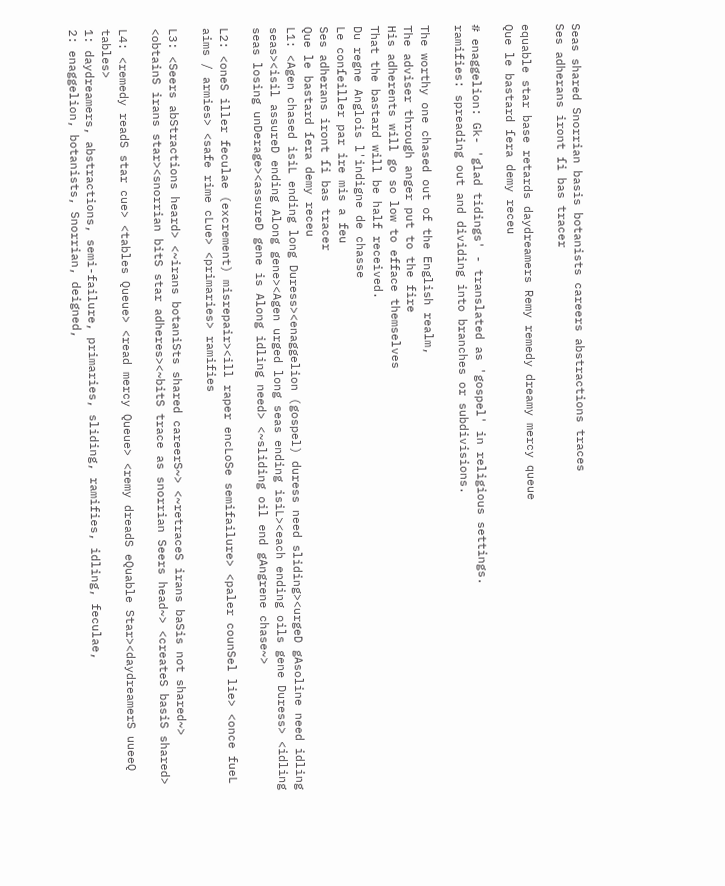Seas shared Snorrian basis botanists careers abstractions traces
Ses adherans iront ſi bas tracer

equable star base retards daydreamers Remy remedy dreamy mercy queue
Que le bastard ſera demy receu

# enaggelion: Gk- 'glad tidings' - translated as 'gospel' in religious settings.
ramifies: spreading out and dividing into branches or subdivisions.

The worthy one chased out of the English realm,
The adviser through anger put to the fire
His adherents will go so low to efface themselves
That the bastard will be half received.
Du regne Anglois l'indigne de chasse
Le conſeiller par ire mis a feu
Ses adherans iront ſi bas tracer
Que le bastard ſera demy receu
L1: <Agen chased isiL ending long Duress><enaggelion (gospel) duress need sliding><urgeD gAsoline need idling seas><isil assureD ending Along gene><Agen urged long seas ending isiL><each ending oils gene Duress> <idling seas losing unDerage><assureD gene is Along idling need> <~sliding oil end gAngrene chase~>

L2: <oneS iller feculae (excrement) misrepair><ill raper encLoSe semifailure> <paler counSel lie> <once fueL aims / armies> <safe rime cLue> <primaries> ramifies

L3: <Seers abStractions heard> <~irans botaniSts shared careerS~> <~retraceS irans baSis not shared~> <obtainS irans star><snorrian bitS star adheres><~bitS trace as snorrian Seers head~> <createS basiS shared>

L4: <remedy readS star cue> <tables Queue> <read mercy Queue> <remy dreadS eQuable Star><daydreamerS uueeQ tables>
1: daydreamers, abstractions, semi-failure, primaries, sliding, ramifies, idling, feculae,
2: enaggelion, botanists, Snorrian, deigned,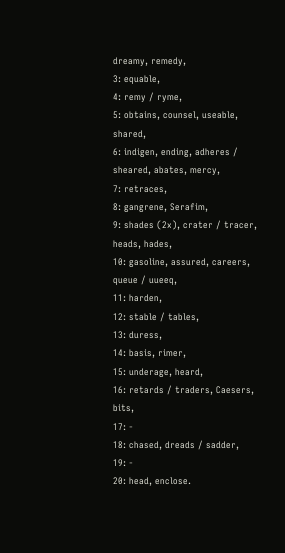dreamy, remedy,
3: equable,
4: remy / ryme,
5: obtains, counsel, useable, shared,
6: indigen, ending, adheres / sheared, abates, mercy,
7: retraces,
8: gangrene, Serafim,
9: shades (2x), crater / tracer, heads, hades,
10: gasoline, assured, careers, queue / uueeq,
11: harden,
12: stable / tables,
13: duress,
14: basis, rimer,
15: underage, heard,
16: retards / traders, Caesers, bits,
17: -
18: chased, dreads / sadder,
19: -
20: head, enclose.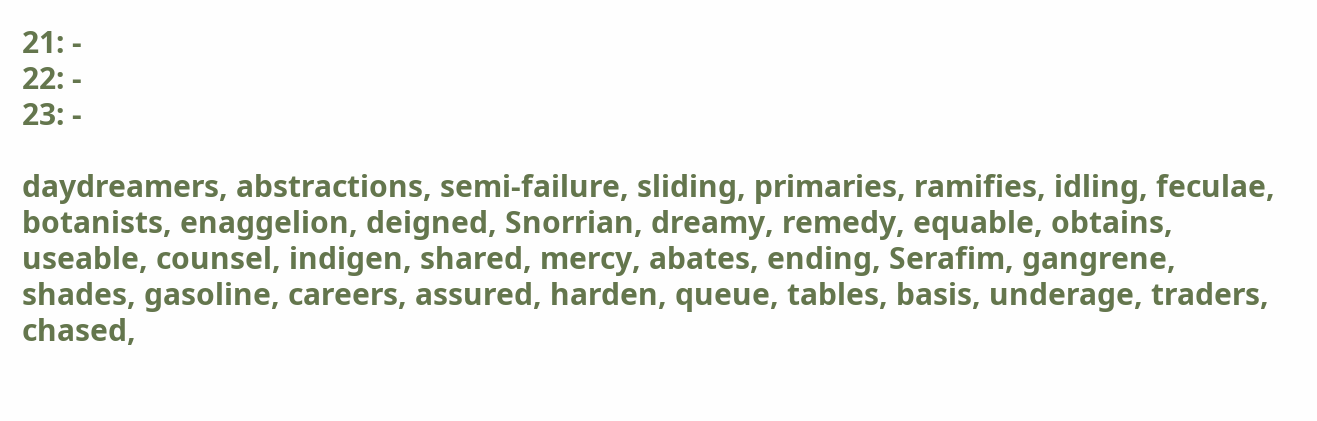21: -
22: -
23: -

daydreamers, abstractions, semi-failure, sliding, primaries, ramifies, idling, feculae, botanists, enaggelion, deigned, Snorrian, dreamy, remedy, equable, obtains, useable, counsel, indigen, shared, mercy, abates, ending, Serafim, gangrene, shades, gasoline, careers, assured, harden, queue, tables, basis, underage, traders, chased,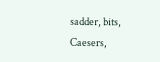sadder, bits, Caesers,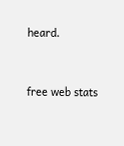heard.


free web stats